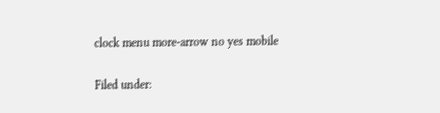clock menu more-arrow no yes mobile

Filed under: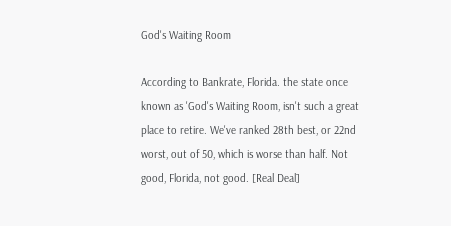God's Waiting Room

According to Bankrate, Florida. the state once known as 'God's Waiting Room, isn't such a great place to retire. We've ranked 28th best, or 22nd worst, out of 50, which is worse than half. Not good, Florida, not good. [Real Deal]